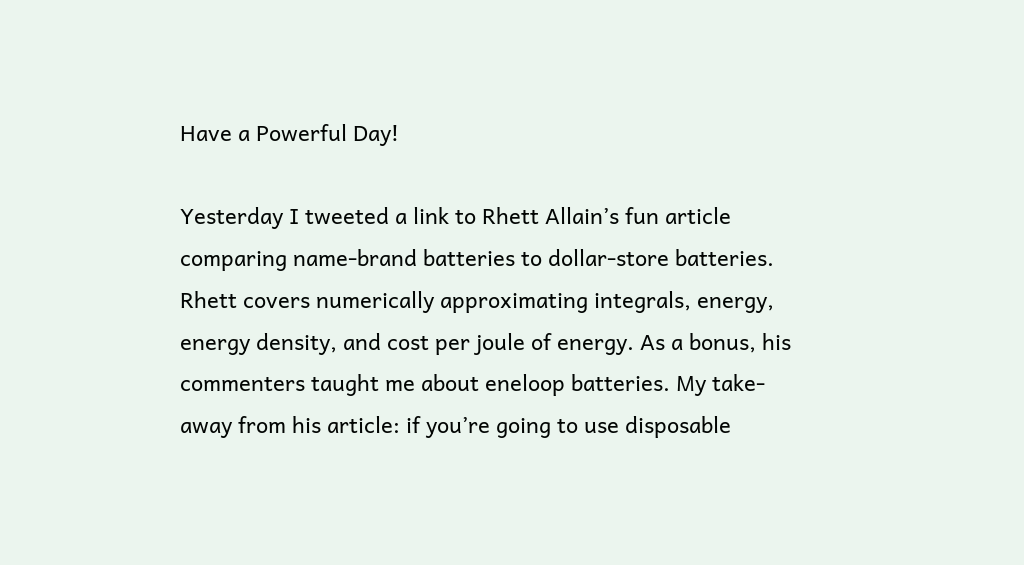Have a Powerful Day!

Yesterday I tweeted a link to Rhett Allain’s fun article comparing name-brand batteries to dollar-store batteries. Rhett covers numerically approximating integrals, energy, energy density, and cost per joule of energy. As a bonus, his commenters taught me about eneloop batteries. My take-away from his article: if you’re going to use disposable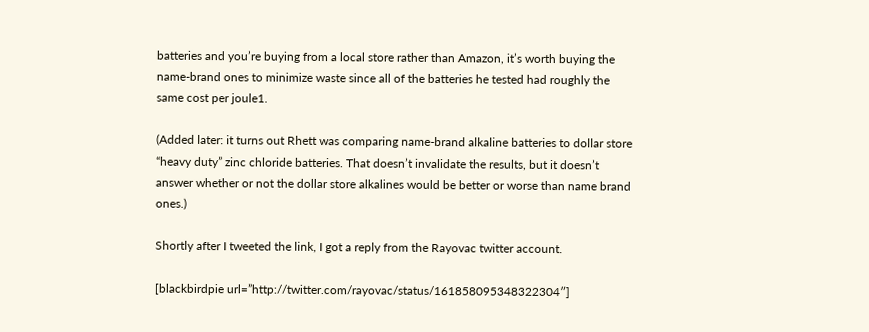batteries and you’re buying from a local store rather than Amazon, it’s worth buying the name-brand ones to minimize waste since all of the batteries he tested had roughly the same cost per joule1.

(Added later: it turns out Rhett was comparing name-brand alkaline batteries to dollar store “heavy duty” zinc chloride batteries. That doesn’t invalidate the results, but it doesn’t answer whether or not the dollar store alkalines would be better or worse than name brand ones.)

Shortly after I tweeted the link, I got a reply from the Rayovac twitter account.

[blackbirdpie url=”http://twitter.com/rayovac/status/161858095348322304″]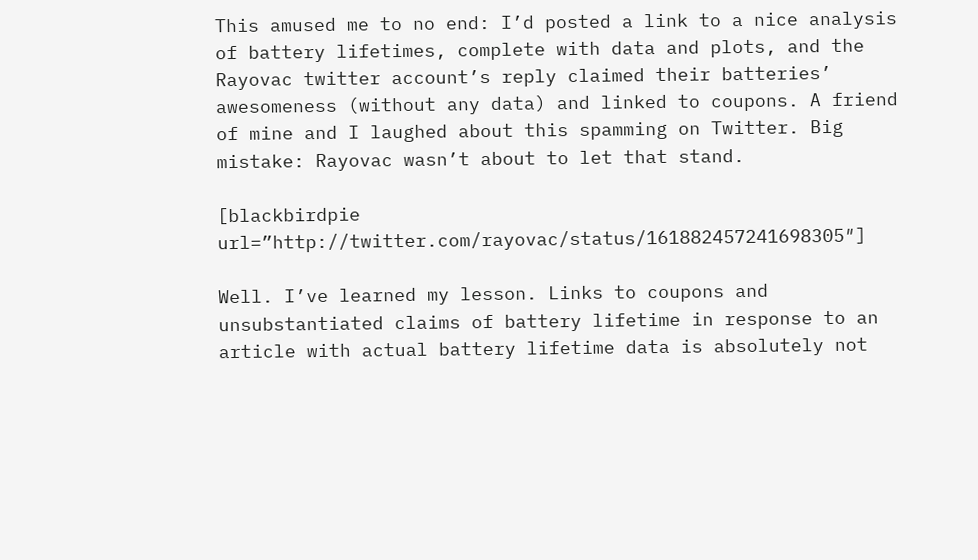This amused me to no end: I’d posted a link to a nice analysis of battery lifetimes, complete with data and plots, and the Rayovac twitter account’s reply claimed their batteries’ awesomeness (without any data) and linked to coupons. A friend of mine and I laughed about this spamming on Twitter. Big mistake: Rayovac wasn’t about to let that stand.

[blackbirdpie url=”http://twitter.com/rayovac/status/161882457241698305″]

Well. I’ve learned my lesson. Links to coupons and unsubstantiated claims of battery lifetime in response to an article with actual battery lifetime data is absolutely not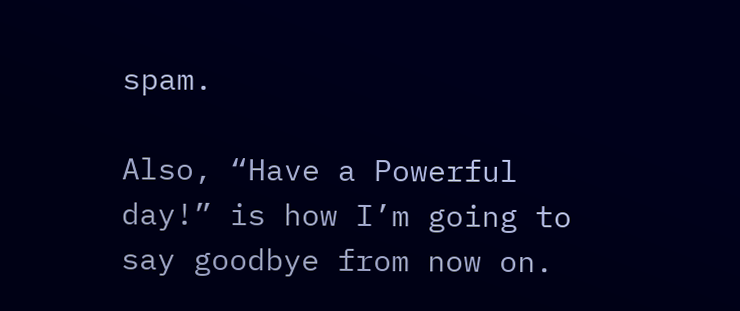spam.

Also, “Have a Powerful day!” is how I’m going to say goodbye from now on.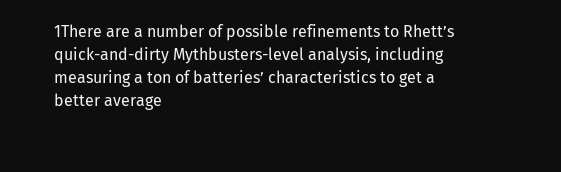1There are a number of possible refinements to Rhett’s quick-and-dirty Mythbusters-level analysis, including measuring a ton of batteries’ characteristics to get a better average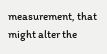measurement, that might alter the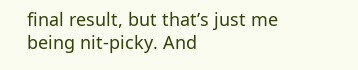final result, but that’s just me being nit-picky. And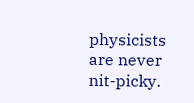physicists are never nit-picky.